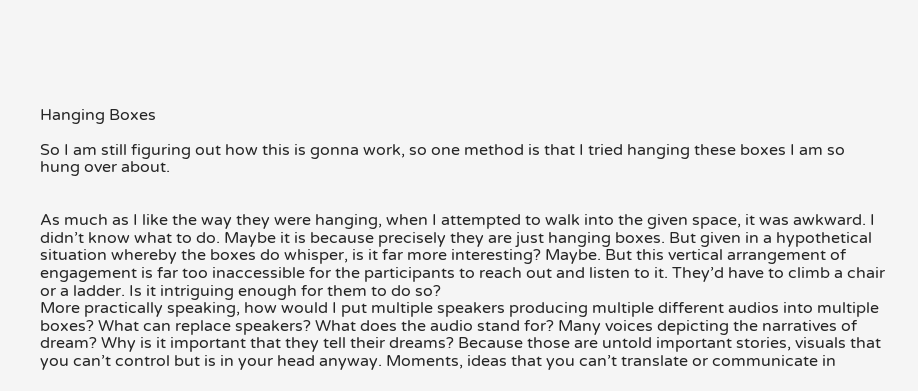Hanging Boxes

So I am still figuring out how this is gonna work, so one method is that I tried hanging these boxes I am so hung over about.


As much as I like the way they were hanging, when I attempted to walk into the given space, it was awkward. I didn’t know what to do. Maybe it is because precisely they are just hanging boxes. But given in a hypothetical situation whereby the boxes do whisper, is it far more interesting? Maybe. But this vertical arrangement of engagement is far too inaccessible for the participants to reach out and listen to it. They’d have to climb a chair or a ladder. Is it intriguing enough for them to do so?
More practically speaking, how would I put multiple speakers producing multiple different audios into multiple boxes? What can replace speakers? What does the audio stand for? Many voices depicting the narratives of dream? Why is it important that they tell their dreams? Because those are untold important stories, visuals that you can’t control but is in your head anyway. Moments, ideas that you can’t translate or communicate in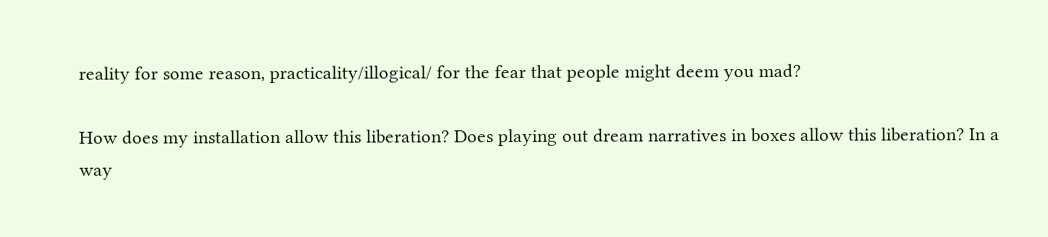reality for some reason, practicality/illogical/ for the fear that people might deem you mad?

How does my installation allow this liberation? Does playing out dream narratives in boxes allow this liberation? In a way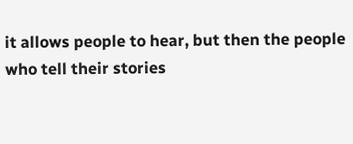it allows people to hear, but then the people who tell their stories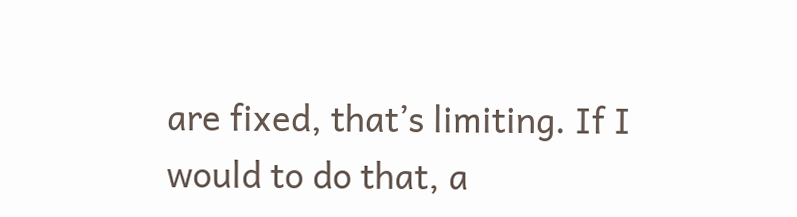are fixed, that’s limiting. If I would to do that, a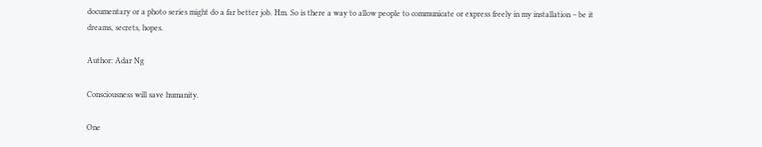documentary or a photo series might do a far better job. Hm. So is there a way to allow people to communicate or express freely in my installation – be it dreams, secrets, hopes.

Author: Adar Ng

Consciousness will save humanity.

One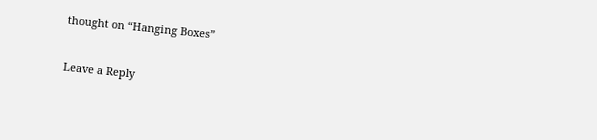thought on “Hanging Boxes”

Leave a Reply